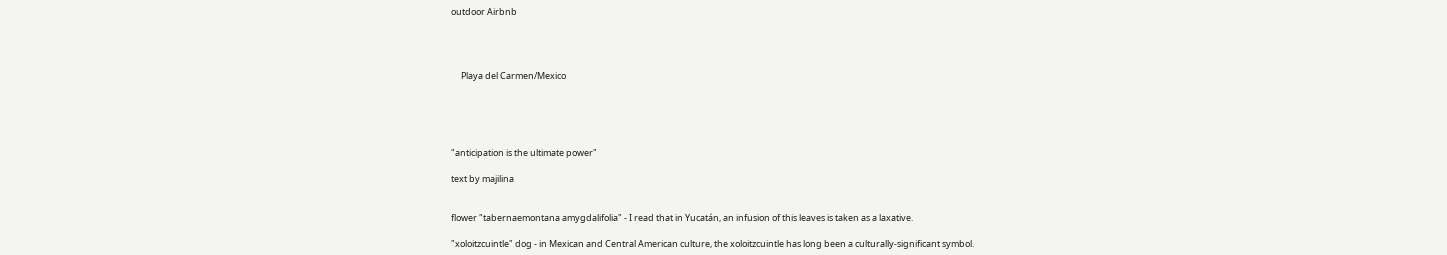outdoor Airbnb




     Playa del Carmen/Mexico





"anticipation is the ultimate power"

text by majilina


flower "tabernaemontana amygdalifolia" - I read that in Yucatán, an infusion of this leaves is taken as a laxative.

"xoloitzcuintle" dog - in Mexican and Central American culture, the xoloitzcuintle has long been a culturally-significant symbol.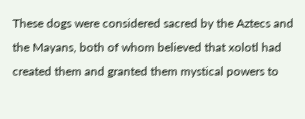These dogs were considered sacred by the Aztecs and the Mayans, both of whom believed that xolotl had created them and granted them mystical powers to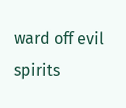ward off evil spirits